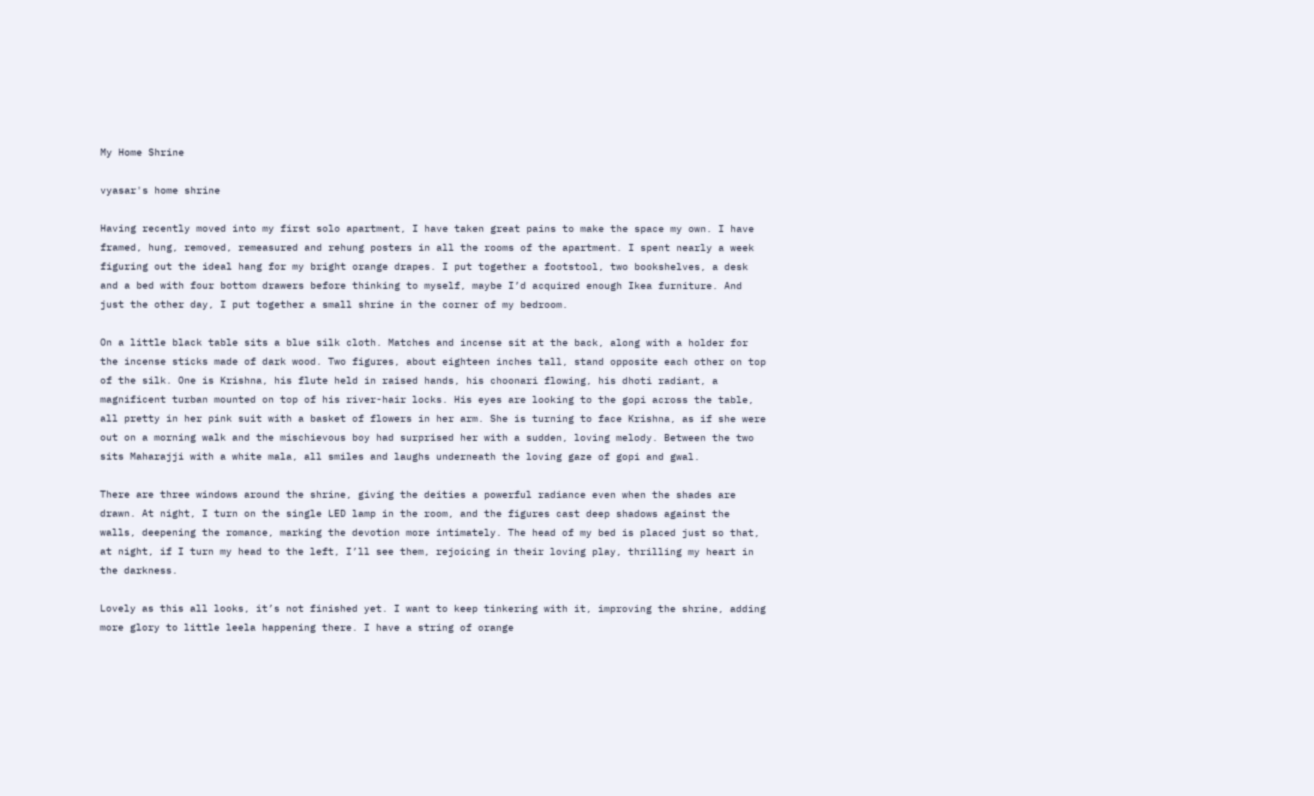My Home Shrine

vyasar's home shrine

Having recently moved into my first solo apartment, I have taken great pains to make the space my own. I have framed, hung, removed, remeasured and rehung posters in all the rooms of the apartment. I spent nearly a week figuring out the ideal hang for my bright orange drapes. I put together a footstool, two bookshelves, a desk and a bed with four bottom drawers before thinking to myself, maybe I’d acquired enough Ikea furniture. And just the other day, I put together a small shrine in the corner of my bedroom.

On a little black table sits a blue silk cloth. Matches and incense sit at the back, along with a holder for the incense sticks made of dark wood. Two figures, about eighteen inches tall, stand opposite each other on top of the silk. One is Krishna, his flute held in raised hands, his choonari flowing, his dhoti radiant, a magnificent turban mounted on top of his river-hair locks. His eyes are looking to the gopi across the table, all pretty in her pink suit with a basket of flowers in her arm. She is turning to face Krishna, as if she were out on a morning walk and the mischievous boy had surprised her with a sudden, loving melody. Between the two sits Maharajji with a white mala, all smiles and laughs underneath the loving gaze of gopi and gwal.

There are three windows around the shrine, giving the deities a powerful radiance even when the shades are drawn. At night, I turn on the single LED lamp in the room, and the figures cast deep shadows against the walls, deepening the romance, marking the devotion more intimately. The head of my bed is placed just so that, at night, if I turn my head to the left, I’ll see them, rejoicing in their loving play, thrilling my heart in the darkness.

Lovely as this all looks, it’s not finished yet. I want to keep tinkering with it, improving the shrine, adding more glory to little leela happening there. I have a string of orange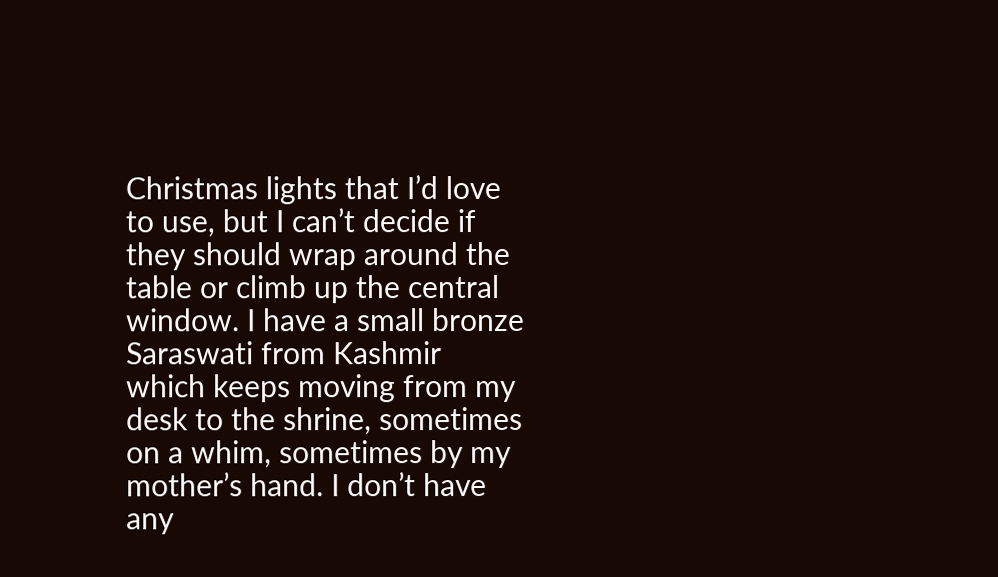Christmas lights that I’d love to use, but I can’t decide if they should wrap around the table or climb up the central window. I have a small bronze Saraswati from Kashmir which keeps moving from my desk to the shrine, sometimes on a whim, sometimes by my mother’s hand. I don’t have any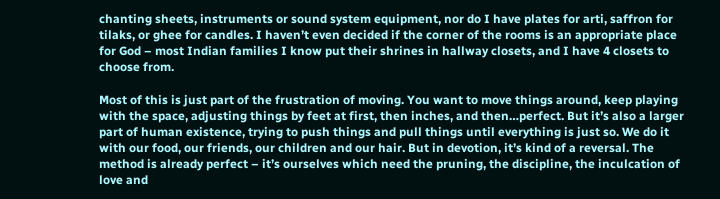chanting sheets, instruments or sound system equipment, nor do I have plates for arti, saffron for tilaks, or ghee for candles. I haven’t even decided if the corner of the rooms is an appropriate place for God – most Indian families I know put their shrines in hallway closets, and I have 4 closets to choose from.

Most of this is just part of the frustration of moving. You want to move things around, keep playing with the space, adjusting things by feet at first, then inches, and then…perfect. But it’s also a larger part of human existence, trying to push things and pull things until everything is just so. We do it with our food, our friends, our children and our hair. But in devotion, it’s kind of a reversal. The method is already perfect – it’s ourselves which need the pruning, the discipline, the inculcation of love and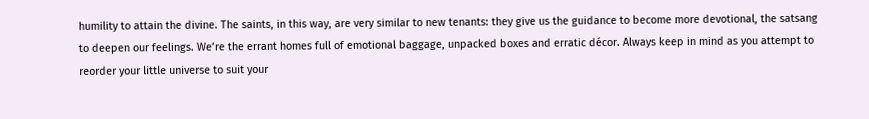humility to attain the divine. The saints, in this way, are very similar to new tenants: they give us the guidance to become more devotional, the satsang to deepen our feelings. We’re the errant homes full of emotional baggage, unpacked boxes and erratic décor. Always keep in mind as you attempt to reorder your little universe to suit your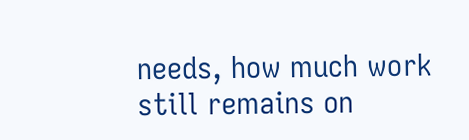needs, how much work still remains on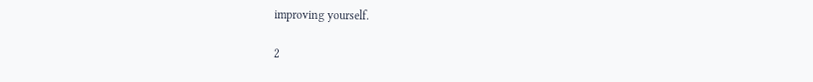improving yourself.

2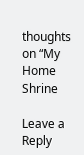thoughts on “My Home Shrine

Leave a Reply